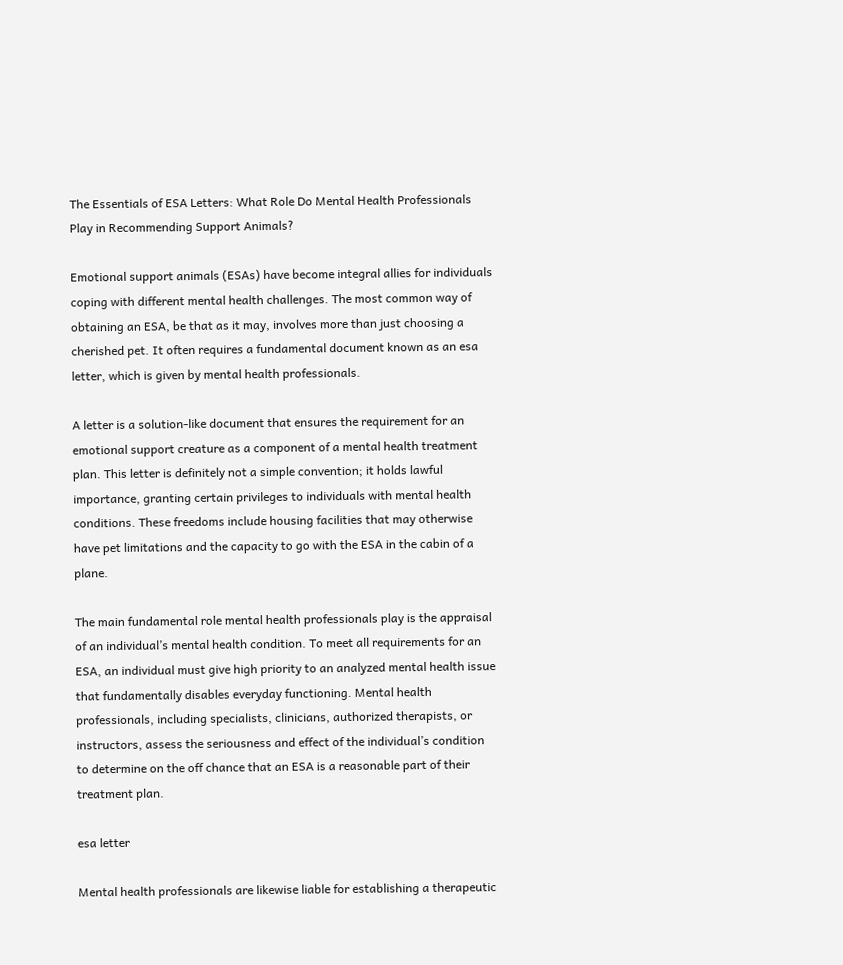The Essentials of ESA Letters: What Role Do Mental Health Professionals Play in Recommending Support Animals?

Emotional support animals (ESAs) have become integral allies for individuals coping with different mental health challenges. The most common way of obtaining an ESA, be that as it may, involves more than just choosing a cherished pet. It often requires a fundamental document known as an esa letter, which is given by mental health professionals.

A letter is a solution-like document that ensures the requirement for an emotional support creature as a component of a mental health treatment plan. This letter is definitely not a simple convention; it holds lawful importance, granting certain privileges to individuals with mental health conditions. These freedoms include housing facilities that may otherwise have pet limitations and the capacity to go with the ESA in the cabin of a plane.

The main fundamental role mental health professionals play is the appraisal of an individual’s mental health condition. To meet all requirements for an ESA, an individual must give high priority to an analyzed mental health issue that fundamentally disables everyday functioning. Mental health professionals, including specialists, clinicians, authorized therapists, or instructors, assess the seriousness and effect of the individual’s condition to determine on the off chance that an ESA is a reasonable part of their treatment plan.

esa letter

Mental health professionals are likewise liable for establishing a therapeutic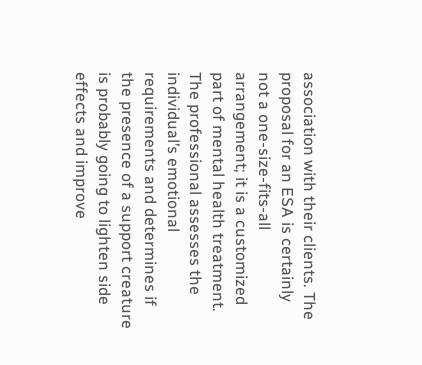association with their clients. The proposal for an ESA is certainly not a one-size-fits-all arrangement; it is a customized part of mental health treatment. The professional assesses the individual’s emotional requirements and determines if the presence of a support creature is probably going to lighten side effects and improve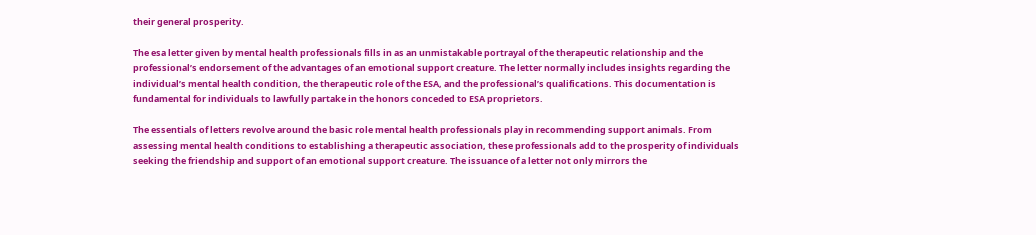their general prosperity.

The esa letter given by mental health professionals fills in as an unmistakable portrayal of the therapeutic relationship and the professional’s endorsement of the advantages of an emotional support creature. The letter normally includes insights regarding the individual’s mental health condition, the therapeutic role of the ESA, and the professional’s qualifications. This documentation is fundamental for individuals to lawfully partake in the honors conceded to ESA proprietors.

The essentials of letters revolve around the basic role mental health professionals play in recommending support animals. From assessing mental health conditions to establishing a therapeutic association, these professionals add to the prosperity of individuals seeking the friendship and support of an emotional support creature. The issuance of a letter not only mirrors the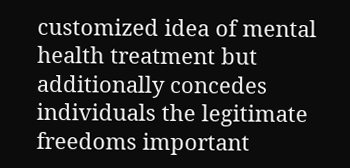customized idea of mental health treatment but additionally concedes individuals the legitimate freedoms important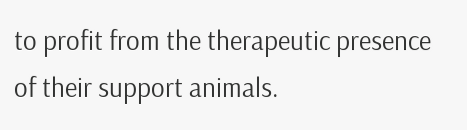to profit from the therapeutic presence of their support animals.